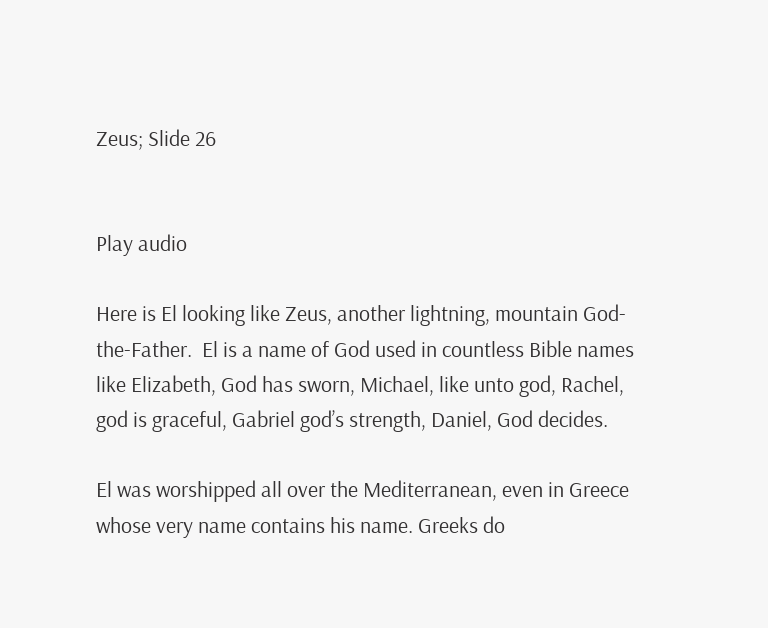Zeus; Slide 26


Play audio

Here is El looking like Zeus, another lightning, mountain God-the-Father.  El is a name of God used in countless Bible names like Elizabeth, God has sworn, Michael, like unto god, Rachel, god is graceful, Gabriel god’s strength, Daniel, God decides.

El was worshipped all over the Mediterranean, even in Greece whose very name contains his name. Greeks do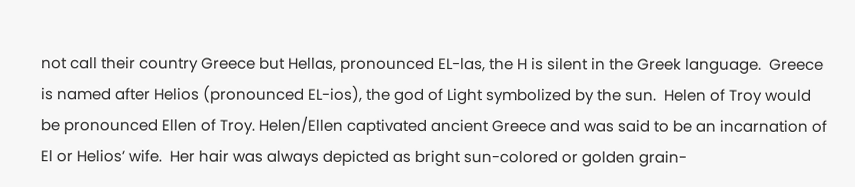not call their country Greece but Hellas, pronounced EL-las, the H is silent in the Greek language.  Greece is named after Helios (pronounced EL-ios), the god of Light symbolized by the sun.  Helen of Troy would be pronounced Ellen of Troy. Helen/Ellen captivated ancient Greece and was said to be an incarnation of El or Helios’ wife.  Her hair was always depicted as bright sun-colored or golden grain-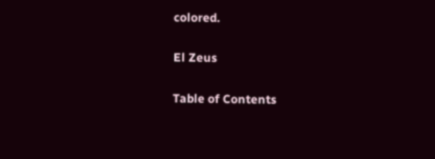colored.

El Zeus

Table of Contents